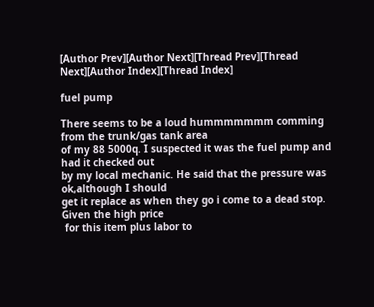[Author Prev][Author Next][Thread Prev][Thread Next][Author Index][Thread Index]

fuel pump

There seems to be a loud hummmmmmm comming from the trunk/gas tank area
of my 88 5000q. I suspected it was the fuel pump and had it checked out
by my local mechanic. He said that the pressure was ok,although I should
get it replace as when they go i come to a dead stop. Given the high price
 for this item plus labor to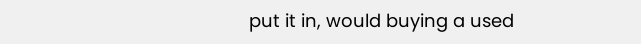put it in, would buying a used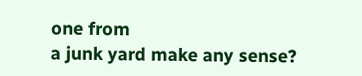one from
a junk yard make any sense?